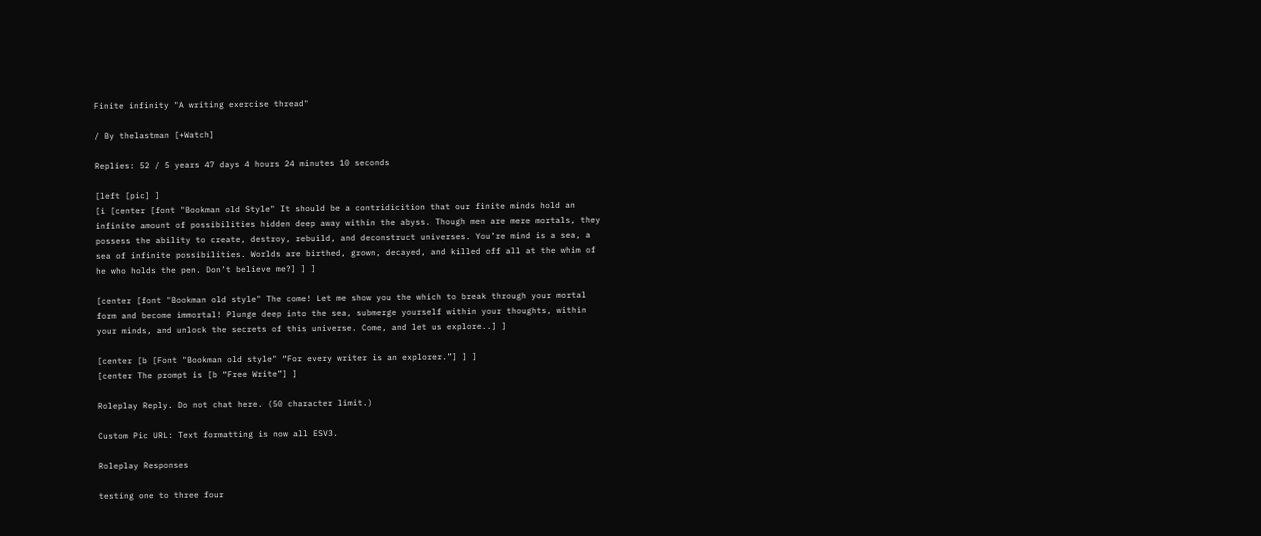Finite infinity "A writing exercise thread"

/ By thelastman [+Watch]

Replies: 52 / 5 years 47 days 4 hours 24 minutes 10 seconds

[left [pic] ]
[i [center [font "Bookman old Style" It should be a contridicition that our finite minds hold an infinite amount of possibilities hidden deep away within the abyss. Though men are mere mortals, they possess the ability to create, destroy, rebuild, and deconstruct universes. You’re mind is a sea, a sea of infinite possibilities. Worlds are birthed, grown, decayed, and killed off all at the whim of he who holds the pen. Don’t believe me?] ] ]

[center [font "Bookman old style" The come! Let me show you the which to break through your mortal form and become immortal! Plunge deep into the sea, submerge yourself within your thoughts, within your minds, and unlock the secrets of this universe. Come, and let us explore..] ]

[center [b [Font "Bookman old style" “For every writer is an explorer.”] ] ]
[center The prompt is [b “Free Write”] ]

Roleplay Reply. Do not chat here. (50 character limit.)

Custom Pic URL: Text formatting is now all ESV3.

Roleplay Responses

testing one to three four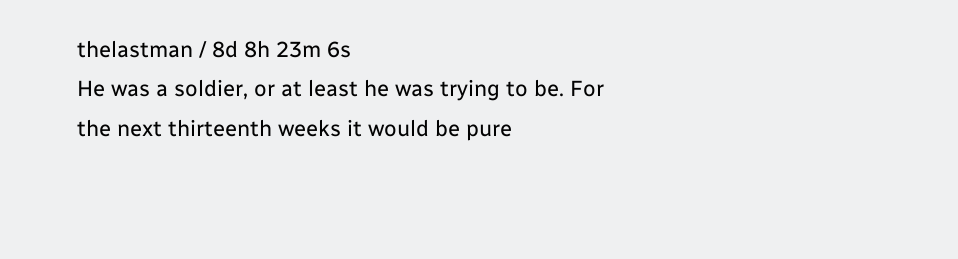thelastman / 8d 8h 23m 6s
He was a soldier, or at least he was trying to be. For the next thirteenth weeks it would be pure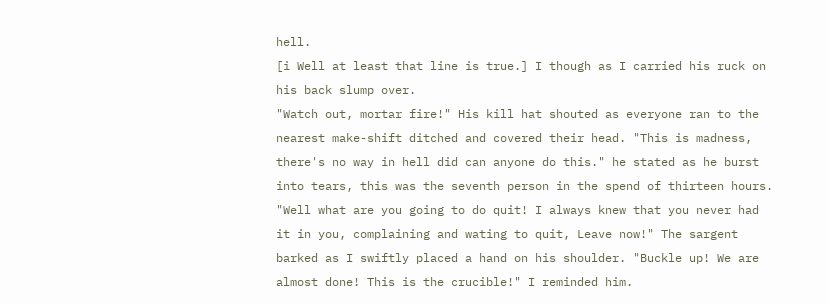hell.
[i Well at least that line is true.] I though as I carried his ruck on his back slump over.
"Watch out, mortar fire!" His kill hat shouted as everyone ran to the nearest make-shift ditched and covered their head. "This is madness, there's no way in hell did can anyone do this." he stated as he burst into tears, this was the seventh person in the spend of thirteen hours. "Well what are you going to do quit! I always knew that you never had it in you, complaining and wating to quit, Leave now!" The sargent barked as I swiftly placed a hand on his shoulder. "Buckle up! We are almost done! This is the crucible!" I reminded him.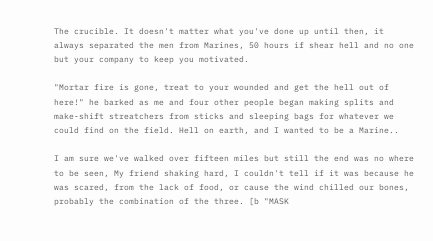The crucible. It doesn't matter what you've done up until then, it always separated the men from Marines, 50 hours if shear hell and no one but your company to keep you motivated.

"Mortar fire is gone, treat to your wounded and get the hell out of here!" he barked as me and four other people began making splits and make-shift streatchers from sticks and sleeping bags for whatever we could find on the field. Hell on earth, and I wanted to be a Marine..

I am sure we've walked over fifteen miles but still the end was no where to be seen, My friend shaking hard, I couldn't tell if it was because he was scared, from the lack of food, or cause the wind chilled our bones, probably the combination of the three. [b "MASK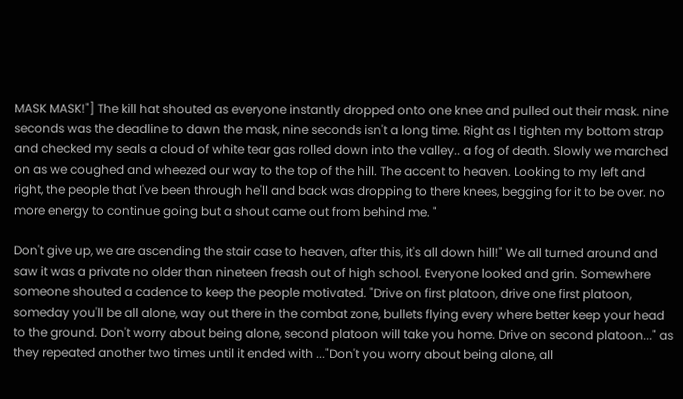MASK MASK!"] The kill hat shouted as everyone instantly dropped onto one knee and pulled out their mask. nine seconds was the deadline to dawn the mask, nine seconds isn't a long time. Right as I tighten my bottom strap and checked my seals a cloud of white tear gas rolled down into the valley.. a fog of death. Slowly we marched on as we coughed and wheezed our way to the top of the hill. The accent to heaven. Looking to my left and right, the people that I've been through he'll and back was dropping to there knees, begging for it to be over. no more energy to continue going but a shout came out from behind me. "

Don't give up, we are ascending the stair case to heaven, after this, it's all down hill!" We all turned around and saw it was a private no older than nineteen freash out of high school. Everyone looked and grin. Somewhere someone shouted a cadence to keep the people motivated. "Drive on first platoon, drive one first platoon, someday you'll be all alone, way out there in the combat zone, bullets flying every where better keep your head to the ground. Don't worry about being alone, second platoon will take you home. Drive on second platoon..." as they repeated another two times until it ended with ..."Don't you worry about being alone, all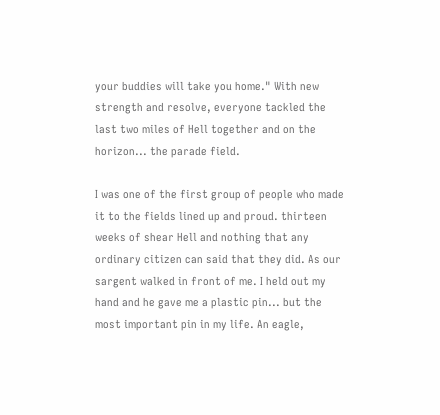your buddies will take you home." With new strength and resolve, everyone tackled the last two miles of Hell together and on the horizon... the parade field.

I was one of the first group of people who made it to the fields lined up and proud. thirteen weeks of shear Hell and nothing that any ordinary citizen can said that they did. As our sargent walked in front of me. I held out my hand and he gave me a plastic pin... but the most important pin in my life. An eagle,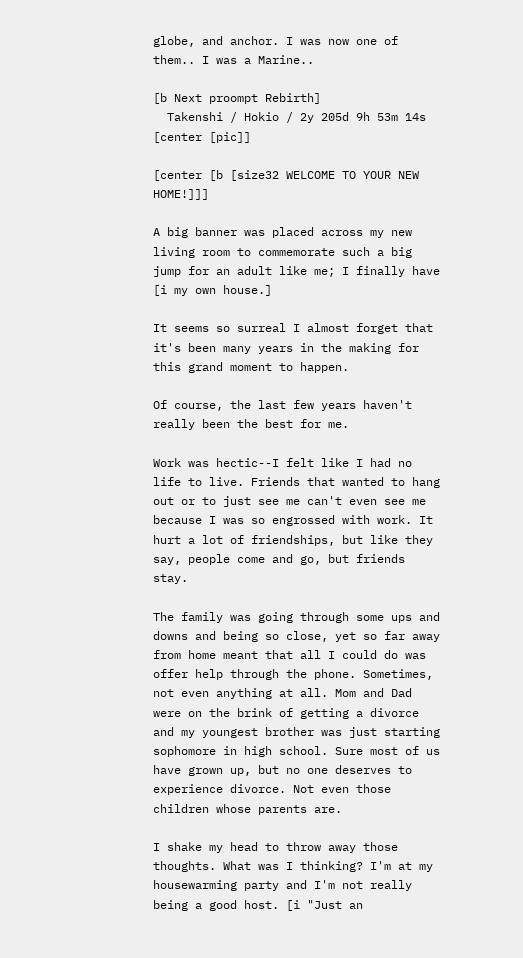globe, and anchor. I was now one of them.. I was a Marine..

[b Next proompt Rebirth]
  Takenshi / Hokio / 2y 205d 9h 53m 14s
[center [pic]]

[center [b [size32 WELCOME TO YOUR NEW HOME!]]]

A big banner was placed across my new living room to commemorate such a big jump for an adult like me; I finally have [i my own house.]

It seems so surreal I almost forget that it's been many years in the making for this grand moment to happen.

Of course, the last few years haven't really been the best for me.

Work was hectic--I felt like I had no life to live. Friends that wanted to hang out or to just see me can't even see me because I was so engrossed with work. It hurt a lot of friendships, but like they say, people come and go, but friends stay.

The family was going through some ups and downs and being so close, yet so far away from home meant that all I could do was offer help through the phone. Sometimes, not even anything at all. Mom and Dad were on the brink of getting a divorce and my youngest brother was just starting sophomore in high school. Sure most of us have grown up, but no one deserves to experience divorce. Not even those children whose parents are.

I shake my head to throw away those thoughts. What was I thinking? I'm at my housewarming party and I'm not really being a good host. [i "Just an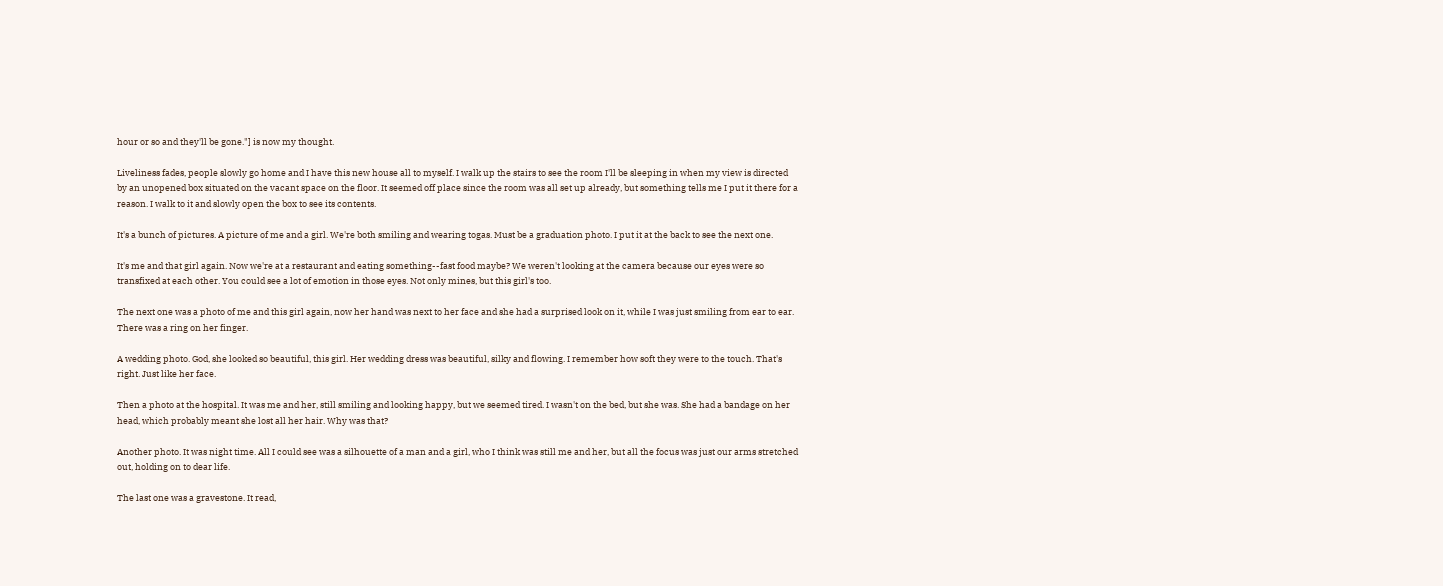hour or so and they'll be gone."] is now my thought.

Liveliness fades, people slowly go home and I have this new house all to myself. I walk up the stairs to see the room I'll be sleeping in when my view is directed by an unopened box situated on the vacant space on the floor. It seemed off place since the room was all set up already, but something tells me I put it there for a reason. I walk to it and slowly open the box to see its contents.

It's a bunch of pictures. A picture of me and a girl. We're both smiling and wearing togas. Must be a graduation photo. I put it at the back to see the next one.

It's me and that girl again. Now we're at a restaurant and eating something--fast food maybe? We weren't looking at the camera because our eyes were so transfixed at each other. You could see a lot of emotion in those eyes. Not only mines, but this girl's too.

The next one was a photo of me and this girl again, now her hand was next to her face and she had a surprised look on it, while I was just smiling from ear to ear. There was a ring on her finger.

A wedding photo. God, she looked so beautiful, this girl. Her wedding dress was beautiful, silky and flowing. I remember how soft they were to the touch. That's right. Just like her face.

Then a photo at the hospital. It was me and her, still smiling and looking happy, but we seemed tired. I wasn't on the bed, but she was. She had a bandage on her head, which probably meant she lost all her hair. Why was that?

Another photo. It was night time. All I could see was a silhouette of a man and a girl, who I think was still me and her, but all the focus was just our arms stretched out, holding on to dear life.

The last one was a gravestone. It read,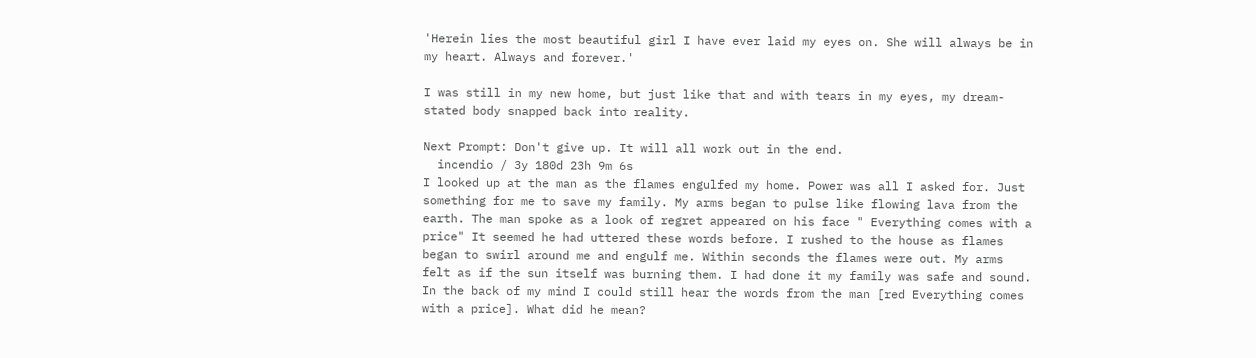'Herein lies the most beautiful girl I have ever laid my eyes on. She will always be in my heart. Always and forever.'

I was still in my new home, but just like that and with tears in my eyes, my dream-stated body snapped back into reality.

Next Prompt: Don't give up. It will all work out in the end.
  incendio / 3y 180d 23h 9m 6s
I looked up at the man as the flames engulfed my home. Power was all I asked for. Just something for me to save my family. My arms began to pulse like flowing lava from the earth. The man spoke as a look of regret appeared on his face " Everything comes with a price" It seemed he had uttered these words before. I rushed to the house as flames began to swirl around me and engulf me. Within seconds the flames were out. My arms felt as if the sun itself was burning them. I had done it my family was safe and sound. In the back of my mind I could still hear the words from the man [red Everything comes with a price]. What did he mean?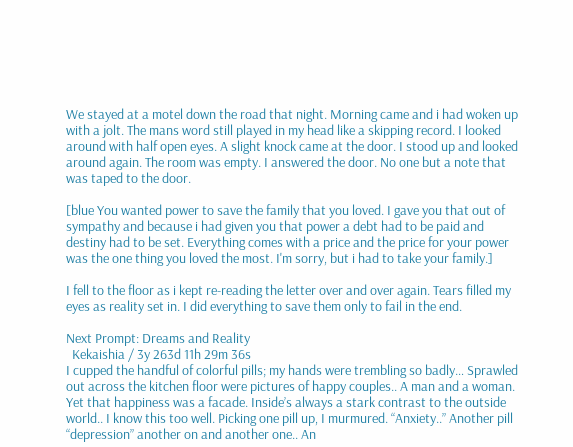We stayed at a motel down the road that night. Morning came and i had woken up with a jolt. The mans word still played in my head like a skipping record. I looked around with half open eyes. A slight knock came at the door. I stood up and looked around again. The room was empty. I answered the door. No one but a note that was taped to the door.

[blue You wanted power to save the family that you loved. I gave you that out of sympathy and because i had given you that power a debt had to be paid and destiny had to be set. Everything comes with a price and the price for your power was the one thing you loved the most. I'm sorry, but i had to take your family.]

I fell to the floor as i kept re-reading the letter over and over again. Tears filled my eyes as reality set in. I did everything to save them only to fail in the end.

Next Prompt: Dreams and Reality
  Kekaishia / 3y 263d 11h 29m 36s
I cupped the handful of colorful pills; my hands were trembling so badly… Sprawled out across the kitchen floor were pictures of happy couples.. A man and a woman. Yet that happiness was a facade. Inside’s always a stark contrast to the outside world.. I know this too well. Picking one pill up, I murmured. “Anxiety..” Another pill “depression” another on and another one.. An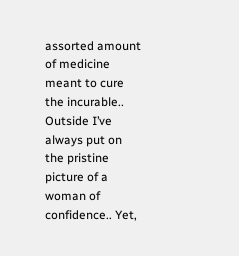assorted amount of medicine meant to cure the incurable.. Outside I’ve always put on the pristine picture of a woman of confidence.. Yet,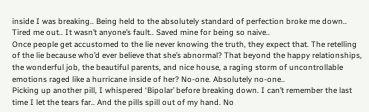inside I was breaking.. Being held to the absolutely standard of perfection broke me down.. Tired me out.. It wasn’t anyone’s fault.. Saved mine for being so naive..
Once people get accustomed to the lie never knowing the truth, they expect that. The retelling of the lie because who’d ever believe that she’s abnormal? That beyond the happy relationships, the wonderful job, the beautiful parents, and nice house, a raging storm of uncontrollable emotions raged like a hurricane inside of her? No-one. Absolutely no-one..
Picking up another pill, I whispered ‘Bipolar’ before breaking down. I can’t remember the last time I let the tears far.. And the pills spill out of my hand. No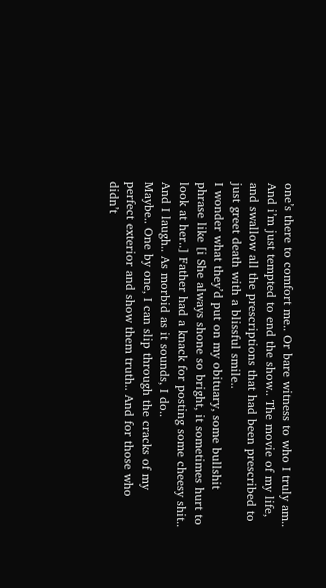one’s there to comfort me.. Or bare witness to who I truly am.. And i’m just tempted to end the show.. The movie of my life, and swallow all the prescriptions that had been prescribed to just greet death with a blissful smile..
I wonder what they’d put on my obituary, some bullshit phrase like [i She always shone so bright, it sometimes hurt to look at her..] Father had a knack for posting some cheesy shit.. And I laugh.. As morbid as it sounds, I do..
Maybe.. One by one, I can slip through the cracks of my perfect exterior and show them truth.. And for those who didn’t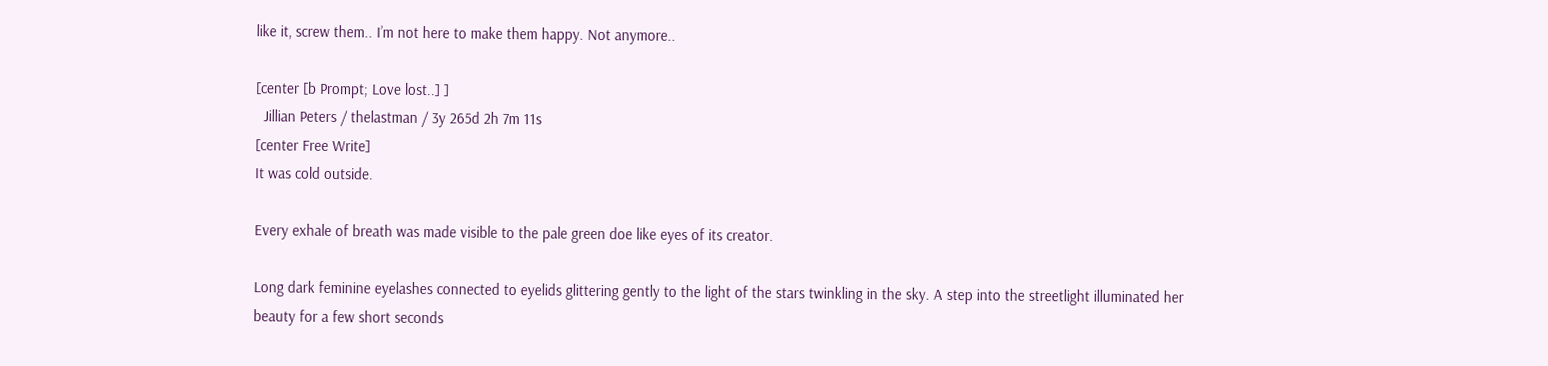like it, screw them.. I’m not here to make them happy. Not anymore..

[center [b Prompt; Love lost..] ]
  Jillian Peters / thelastman / 3y 265d 2h 7m 11s
[center Free Write]
It was cold outside.

Every exhale of breath was made visible to the pale green doe like eyes of its creator.

Long dark feminine eyelashes connected to eyelids glittering gently to the light of the stars twinkling in the sky. A step into the streetlight illuminated her beauty for a few short seconds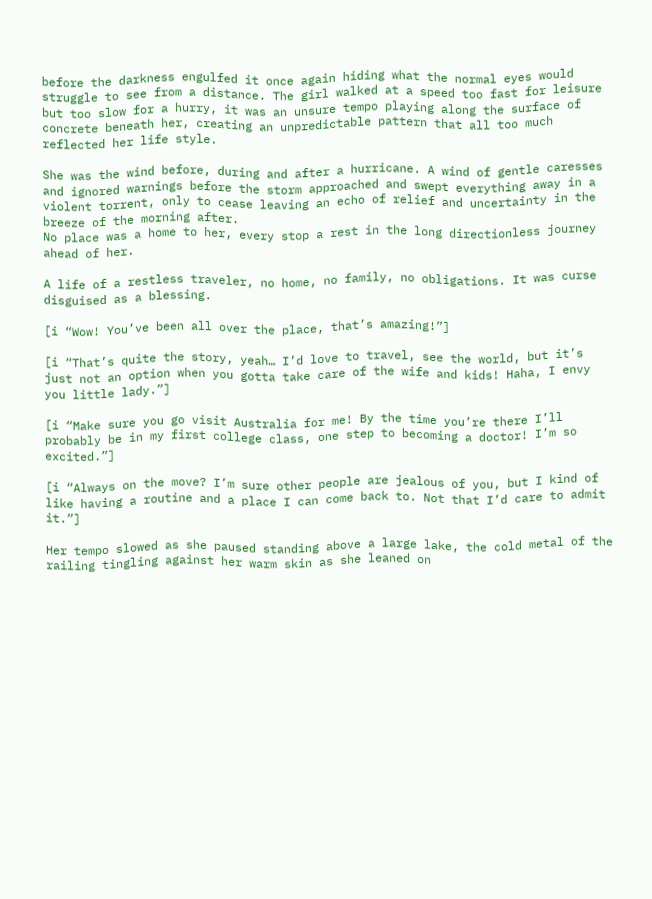before the darkness engulfed it once again hiding what the normal eyes would struggle to see from a distance. The girl walked at a speed too fast for leisure but too slow for a hurry, it was an unsure tempo playing along the surface of concrete beneath her, creating an unpredictable pattern that all too much reflected her life style.

She was the wind before, during and after a hurricane. A wind of gentle caresses and ignored warnings before the storm approached and swept everything away in a violent torrent, only to cease leaving an echo of relief and uncertainty in the breeze of the morning after.
No place was a home to her, every stop a rest in the long directionless journey ahead of her.

A life of a restless traveler, no home, no family, no obligations. It was curse disguised as a blessing.

[i “Wow! You’ve been all over the place, that’s amazing!”]

[i “That’s quite the story, yeah… I’d love to travel, see the world, but it’s just not an option when you gotta take care of the wife and kids! Haha, I envy you little lady.”]

[i “Make sure you go visit Australia for me! By the time you’re there I’ll probably be in my first college class, one step to becoming a doctor! I’m so excited.”]

[i “Always on the move? I’m sure other people are jealous of you, but I kind of like having a routine and a place I can come back to. Not that I’d care to admit it.”]

Her tempo slowed as she paused standing above a large lake, the cold metal of the railing tingling against her warm skin as she leaned on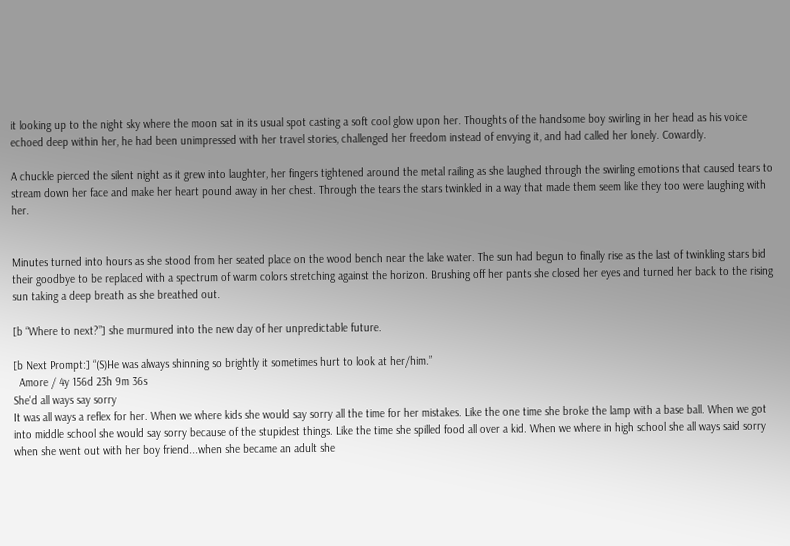it looking up to the night sky where the moon sat in its usual spot casting a soft cool glow upon her. Thoughts of the handsome boy swirling in her head as his voice echoed deep within her, he had been unimpressed with her travel stories, challenged her freedom instead of envying it, and had called her lonely. Cowardly.

A chuckle pierced the silent night as it grew into laughter, her fingers tightened around the metal railing as she laughed through the swirling emotions that caused tears to stream down her face and make her heart pound away in her chest. Through the tears the stars twinkled in a way that made them seem like they too were laughing with her.


Minutes turned into hours as she stood from her seated place on the wood bench near the lake water. The sun had begun to finally rise as the last of twinkling stars bid their goodbye to be replaced with a spectrum of warm colors stretching against the horizon. Brushing off her pants she closed her eyes and turned her back to the rising sun taking a deep breath as she breathed out.

[b “Where to next?”] she murmured into the new day of her unpredictable future.

[b Next Prompt:] “(S)He was always shinning so brightly it sometimes hurt to look at her/him.”
  Amore / 4y 156d 23h 9m 36s
She'd all ways say sorry
It was all ways a reflex for her. When we where kids she would say sorry all the time for her mistakes. Like the one time she broke the lamp with a base ball. When we got into middle school she would say sorry because of the stupidest things. Like the time she spilled food all over a kid. When we where in high school she all ways said sorry when she went out with her boy friend...when she became an adult she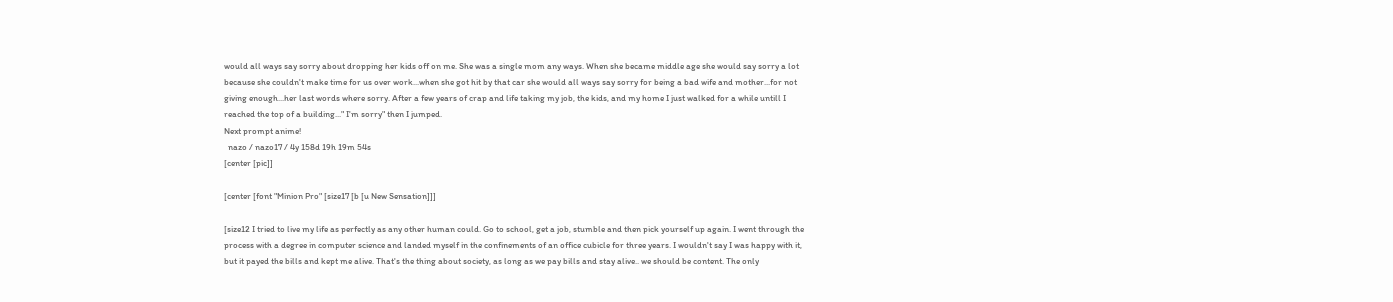would all ways say sorry about dropping her kids off on me. She was a single mom any ways. When she became middle age she would say sorry a lot because she couldn't make time for us over work...when she got hit by that car she would all ways say sorry for being a bad wife and mother...for not giving enough...her last words where sorry. After a few years of crap and life taking my job, the kids, and my home I just walked for a while untill I reached the top of a building..." I'm sorry" then I jumped.
Next prompt anime!
  nazo / nazo17 / 4y 158d 19h 19m 54s
[center [pic]]

[center [font "Minion Pro" [size17 [b [u New Sensation]]]

[size12 I tried to live my life as perfectly as any other human could. Go to school, get a job, stumble and then pick yourself up again. I went through the process with a degree in computer science and landed myself in the confinements of an office cubicle for three years. I wouldn't say I was happy with it, but it payed the bills and kept me alive. That's the thing about society, as long as we pay bills and stay alive.. we should be content. The only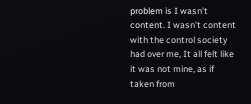problem is I wasn't content. I wasn't content with the control society had over me, It all felt like it was not mine, as if taken from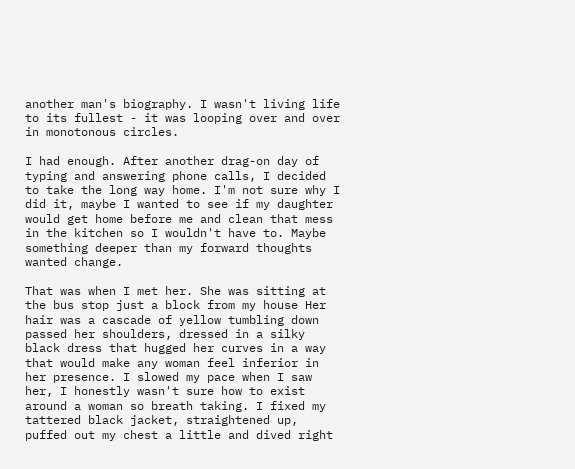another man's biography. I wasn't living life to its fullest - it was looping over and over in monotonous circles.

I had enough. After another drag-on day of typing and answering phone calls, I decided to take the long way home. I'm not sure why I did it, maybe I wanted to see if my daughter would get home before me and clean that mess in the kitchen so I wouldn't have to. Maybe something deeper than my forward thoughts wanted change.

That was when I met her. She was sitting at the bus stop just a block from my house Her hair was a cascade of yellow tumbling down passed her shoulders, dressed in a silky black dress that hugged her curves in a way that would make any woman feel inferior in her presence. I slowed my pace when I saw her, I honestly wasn't sure how to exist around a woman so breath taking. I fixed my tattered black jacket, straightened up, puffed out my chest a little and dived right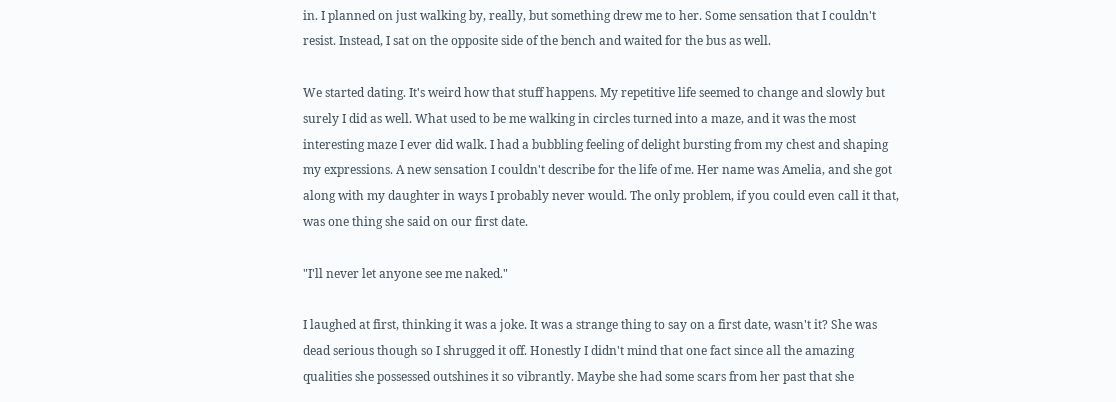in. I planned on just walking by, really, but something drew me to her. Some sensation that I couldn't resist. Instead, I sat on the opposite side of the bench and waited for the bus as well.

We started dating. It's weird how that stuff happens. My repetitive life seemed to change and slowly but surely I did as well. What used to be me walking in circles turned into a maze, and it was the most interesting maze I ever did walk. I had a bubbling feeling of delight bursting from my chest and shaping my expressions. A new sensation I couldn't describe for the life of me. Her name was Amelia, and she got along with my daughter in ways I probably never would. The only problem, if you could even call it that, was one thing she said on our first date.

"I'll never let anyone see me naked."

I laughed at first, thinking it was a joke. It was a strange thing to say on a first date, wasn't it? She was dead serious though so I shrugged it off. Honestly I didn't mind that one fact since all the amazing qualities she possessed outshines it so vibrantly. Maybe she had some scars from her past that she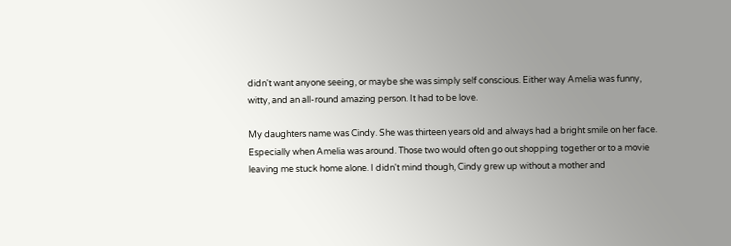didn't want anyone seeing, or maybe she was simply self conscious. Either way Amelia was funny, witty, and an all-round amazing person. It had to be love.

My daughters name was Cindy. She was thirteen years old and always had a bright smile on her face. Especially when Amelia was around. Those two would often go out shopping together or to a movie leaving me stuck home alone. I didn't mind though, Cindy grew up without a mother and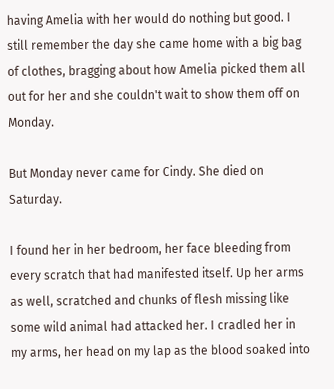having Amelia with her would do nothing but good. I still remember the day she came home with a big bag of clothes, bragging about how Amelia picked them all out for her and she couldn't wait to show them off on Monday.

But Monday never came for Cindy. She died on Saturday.

I found her in her bedroom, her face bleeding from every scratch that had manifested itself. Up her arms as well, scratched and chunks of flesh missing like some wild animal had attacked her. I cradled her in my arms, her head on my lap as the blood soaked into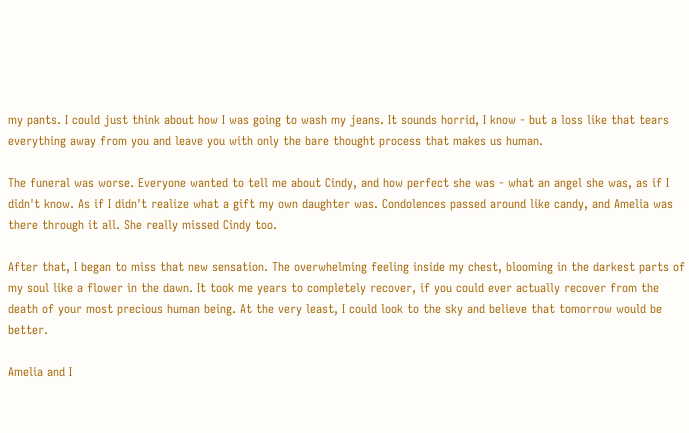my pants. I could just think about how I was going to wash my jeans. It sounds horrid, I know - but a loss like that tears everything away from you and leave you with only the bare thought process that makes us human.

The funeral was worse. Everyone wanted to tell me about Cindy, and how perfect she was - what an angel she was, as if I didn't know. As if I didn't realize what a gift my own daughter was. Condolences passed around like candy, and Amelia was there through it all. She really missed Cindy too.

After that, I began to miss that new sensation. The overwhelming feeling inside my chest, blooming in the darkest parts of my soul like a flower in the dawn. It took me years to completely recover, if you could ever actually recover from the death of your most precious human being. At the very least, I could look to the sky and believe that tomorrow would be better.

Amelia and I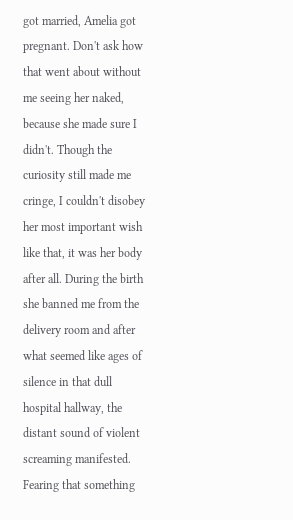got married, Amelia got pregnant. Don't ask how that went about without me seeing her naked, because she made sure I didn't. Though the curiosity still made me cringe, I couldn't disobey her most important wish like that, it was her body after all. During the birth she banned me from the delivery room and after what seemed like ages of silence in that dull hospital hallway, the distant sound of violent screaming manifested. Fearing that something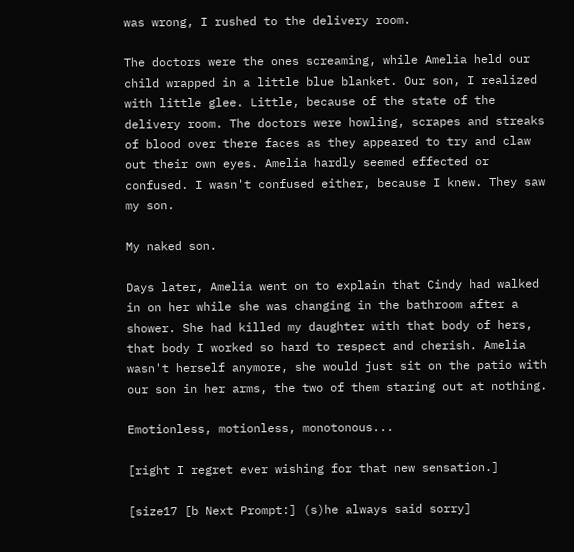was wrong, I rushed to the delivery room.

The doctors were the ones screaming, while Amelia held our child wrapped in a little blue blanket. Our son, I realized with little glee. Little, because of the state of the delivery room. The doctors were howling, scrapes and streaks of blood over there faces as they appeared to try and claw out their own eyes. Amelia hardly seemed effected or confused. I wasn't confused either, because I knew. They saw my son.

My naked son.

Days later, Amelia went on to explain that Cindy had walked in on her while she was changing in the bathroom after a shower. She had killed my daughter with that body of hers, that body I worked so hard to respect and cherish. Amelia wasn't herself anymore, she would just sit on the patio with our son in her arms, the two of them staring out at nothing.

Emotionless, motionless, monotonous...

[right I regret ever wishing for that new sensation.]

[size17 [b Next Prompt:] (s)he always said sorry]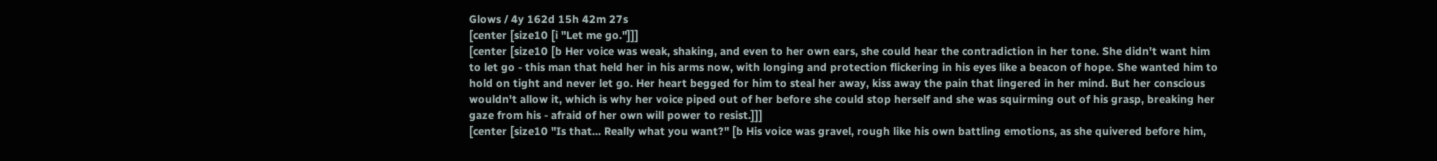Glows / 4y 162d 15h 42m 27s
[center [size10 [i "Let me go."]]]
[center [size10 [b Her voice was weak, shaking, and even to her own ears, she could hear the contradiction in her tone. She didn't want him to let go - this man that held her in his arms now, with longing and protection flickering in his eyes like a beacon of hope. She wanted him to hold on tight and never let go. Her heart begged for him to steal her away, kiss away the pain that lingered in her mind. But her conscious wouldn't allow it, which is why her voice piped out of her before she could stop herself and she was squirming out of his grasp, breaking her gaze from his - afraid of her own will power to resist.]]]
[center [size10 "Is that... Really what you want?" [b His voice was gravel, rough like his own battling emotions, as she quivered before him,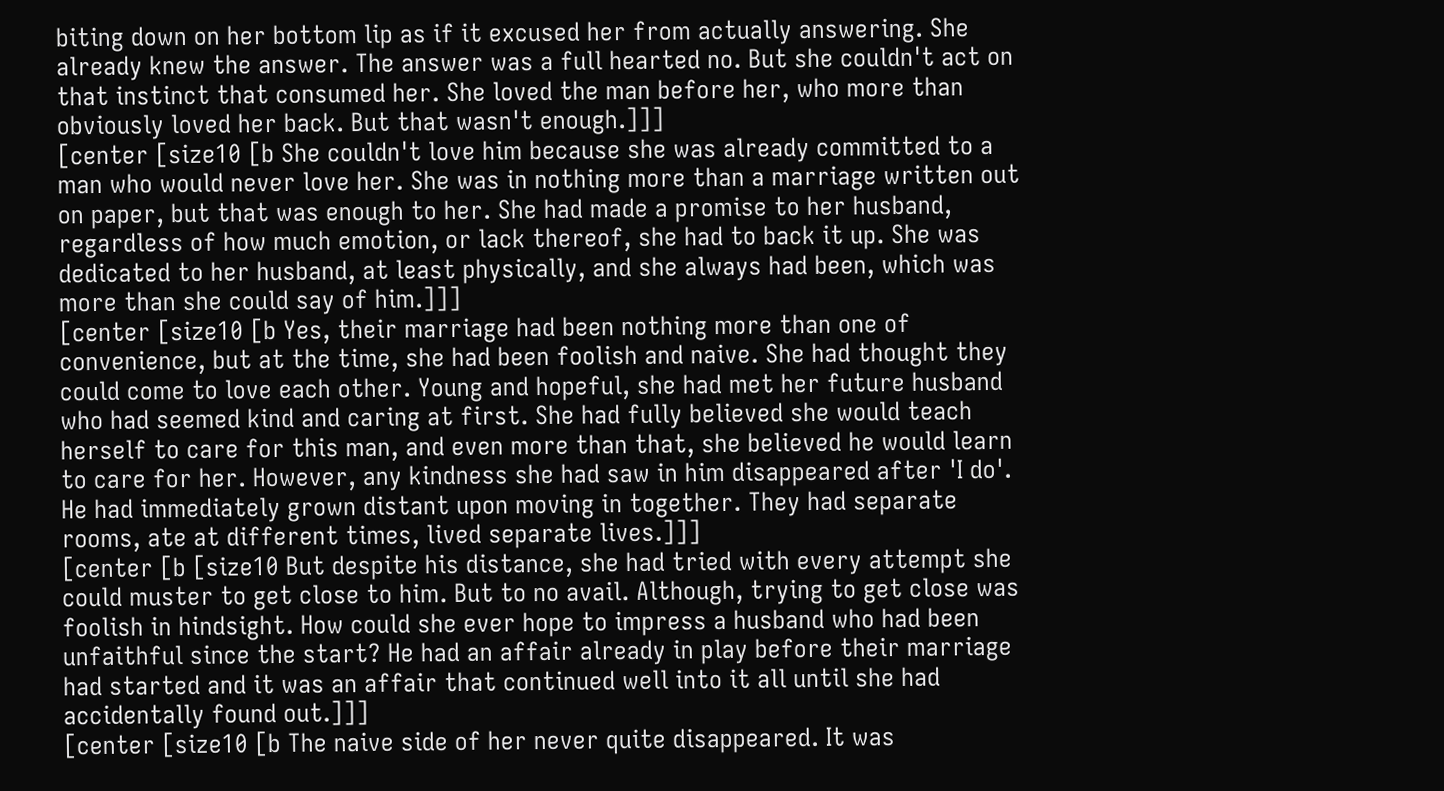biting down on her bottom lip as if it excused her from actually answering. She already knew the answer. The answer was a full hearted no. But she couldn't act on that instinct that consumed her. She loved the man before her, who more than obviously loved her back. But that wasn't enough.]]]
[center [size10 [b She couldn't love him because she was already committed to a man who would never love her. She was in nothing more than a marriage written out on paper, but that was enough to her. She had made a promise to her husband, regardless of how much emotion, or lack thereof, she had to back it up. She was dedicated to her husband, at least physically, and she always had been, which was more than she could say of him.]]]
[center [size10 [b Yes, their marriage had been nothing more than one of convenience, but at the time, she had been foolish and naive. She had thought they could come to love each other. Young and hopeful, she had met her future husband who had seemed kind and caring at first. She had fully believed she would teach herself to care for this man, and even more than that, she believed he would learn to care for her. However, any kindness she had saw in him disappeared after 'I do'. He had immediately grown distant upon moving in together. They had separate rooms, ate at different times, lived separate lives.]]]
[center [b [size10 But despite his distance, she had tried with every attempt she could muster to get close to him. But to no avail. Although, trying to get close was foolish in hindsight. How could she ever hope to impress a husband who had been unfaithful since the start? He had an affair already in play before their marriage had started and it was an affair that continued well into it all until she had accidentally found out.]]]
[center [size10 [b The naive side of her never quite disappeared. It was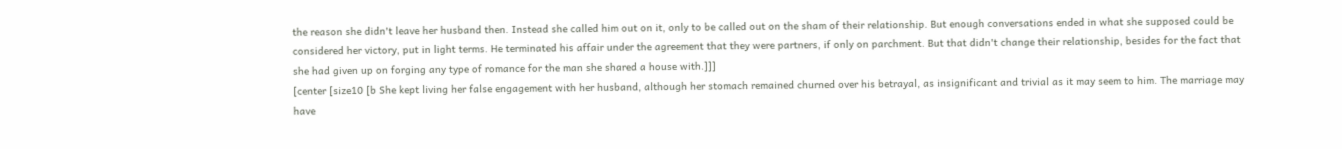the reason she didn't leave her husband then. Instead she called him out on it, only to be called out on the sham of their relationship. But enough conversations ended in what she supposed could be considered her victory, put in light terms. He terminated his affair under the agreement that they were partners, if only on parchment. But that didn't change their relationship, besides for the fact that she had given up on forging any type of romance for the man she shared a house with.]]]
[center [size10 [b She kept living her false engagement with her husband, although her stomach remained churned over his betrayal, as insignificant and trivial as it may seem to him. The marriage may have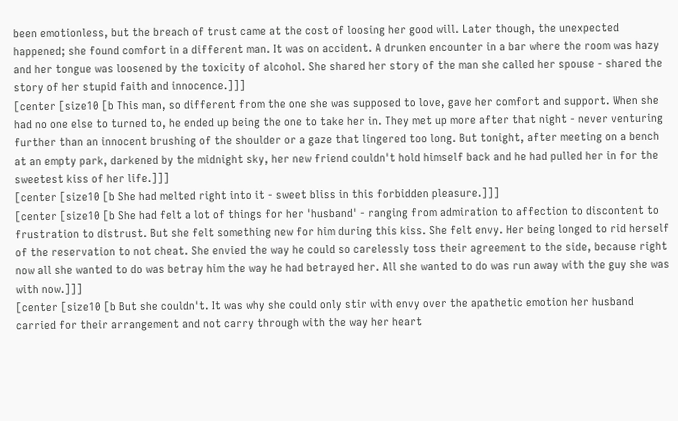been emotionless, but the breach of trust came at the cost of loosing her good will. Later though, the unexpected happened; she found comfort in a different man. It was on accident. A drunken encounter in a bar where the room was hazy and her tongue was loosened by the toxicity of alcohol. She shared her story of the man she called her spouse - shared the story of her stupid faith and innocence.]]]
[center [size10 [b This man, so different from the one she was supposed to love, gave her comfort and support. When she had no one else to turned to, he ended up being the one to take her in. They met up more after that night - never venturing further than an innocent brushing of the shoulder or a gaze that lingered too long. But tonight, after meeting on a bench at an empty park, darkened by the midnight sky, her new friend couldn't hold himself back and he had pulled her in for the sweetest kiss of her life.]]]
[center [size10 [b She had melted right into it - sweet bliss in this forbidden pleasure.]]]
[center [size10 [b She had felt a lot of things for her 'husband' - ranging from admiration to affection to discontent to frustration to distrust. But she felt something new for him during this kiss. She felt envy. Her being longed to rid herself of the reservation to not cheat. She envied the way he could so carelessly toss their agreement to the side, because right now all she wanted to do was betray him the way he had betrayed her. All she wanted to do was run away with the guy she was with now.]]]
[center [size10 [b But she couldn't. It was why she could only stir with envy over the apathetic emotion her husband carried for their arrangement and not carry through with the way her heart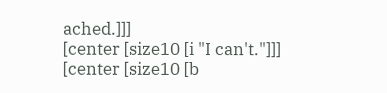ached.]]]
[center [size10 [i "I can't."]]]
[center [size10 [b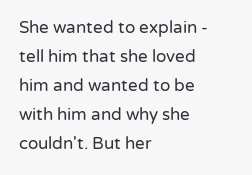She wanted to explain - tell him that she loved him and wanted to be with him and why she couldn't. But her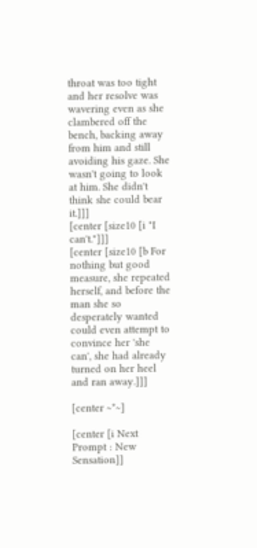throat was too tight and her resolve was wavering even as she clambered off the bench, backing away from him and still avoiding his gaze. She wasn't going to look at him. She didn't think she could bear it.]]]
[center [size10 [i "I can't."]]]
[center [size10 [b For nothing but good measure, she repeated herself, and before the man she so desperately wanted could even attempt to convince her 'she can', she had already turned on her heel and ran away.]]]

[center ~*~]

[center [i Next Prompt : New Sensation]]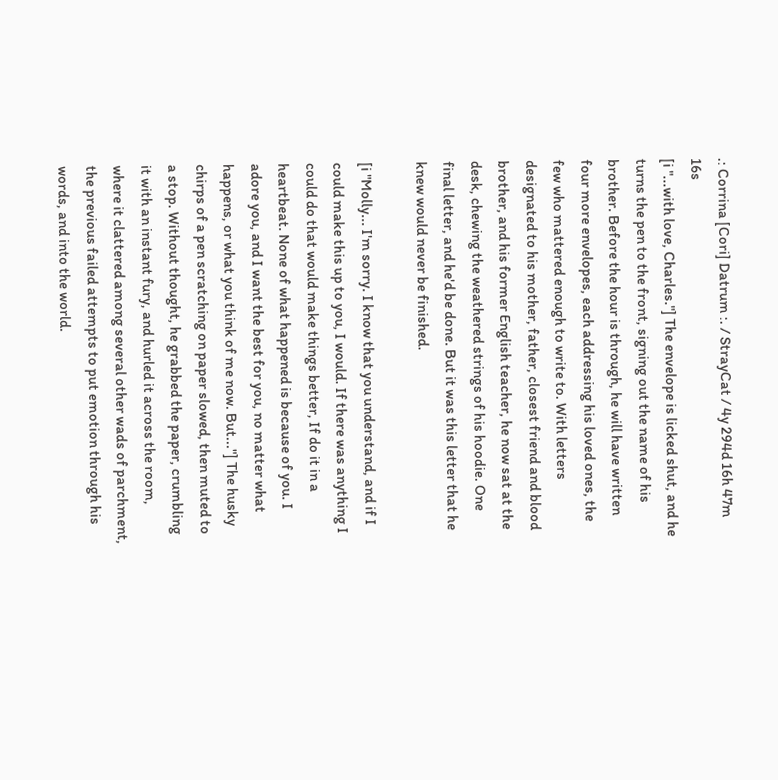.: Corrina [Cori] Datrum :. / StrayCat / 4y 294d 16h 47m 16s
[i "...with love, Charles."] The envelope is licked shut, and he turns the pen to the front, signing out the name of his brother. Before the hour is through, he will have written four more envelopes, each addressing his loved ones, the few who mattered enough to write to. With letters designated to his mother, father, closest friend and blood brother, and his former English teacher, he now sat at the desk, chewing the weathered strings of his hoodie. One final letter, and he'd be done. But it was this letter that he knew would never be finished.

[i "Molly... I'm sorry. I know that you understand, and if I could make this up to you, I would. If there was anything I could do that would make things better, If do it in a heartbeat. None of what happened is because of you. I adore you, and I want the best for you, no matter what happens, or what you think of me now. But..."] The husky chirps of a pen scratching on paper slowed, then muted to a stop. Without thought, he grabbed the paper, crumbling it with an instant fury, and hurled it across the room, where it clattered among several other wads of parchment, the previous failed attempts to put emotion through his words, and into the world.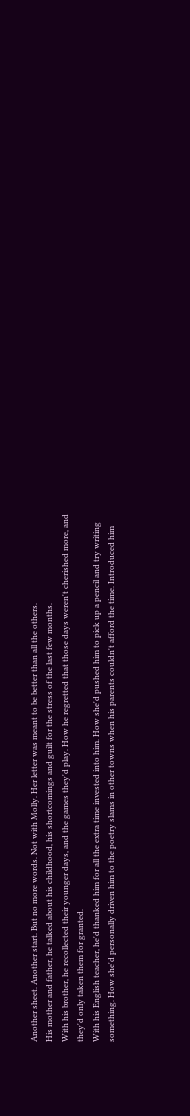Another sheet. Another start. But no more words. Not with Molly. Her letter was meant to be better than all the others.
His mother and father, he talked about his childhood, his shortcomings and guilt for the stress of the last few months.
With his brother, he recollected their younger days, and the games they'd play. How he regretted that those days weren't cherished more, and they'd only taken them for granted.
With his English teacher, he'd thanked him for all the extra time invested into him. How she'd pushed him to pick up a pencil and try writing something. How she'd personally driven him to the poetry slams in other towns when his parents couldn't afford the time. Introduced him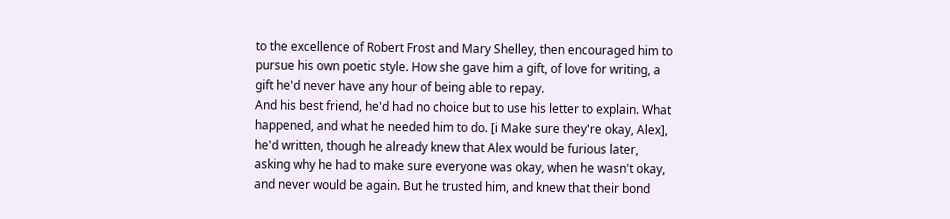to the excellence of Robert Frost and Mary Shelley, then encouraged him to pursue his own poetic style. How she gave him a gift, of love for writing, a gift he'd never have any hour of being able to repay.
And his best friend, he'd had no choice but to use his letter to explain. What happened, and what he needed him to do. [i Make sure they're okay, Alex], he'd written, though he already knew that Alex would be furious later, asking why he had to make sure everyone was okay, when he wasn't okay, and never would be again. But he trusted him, and knew that their bond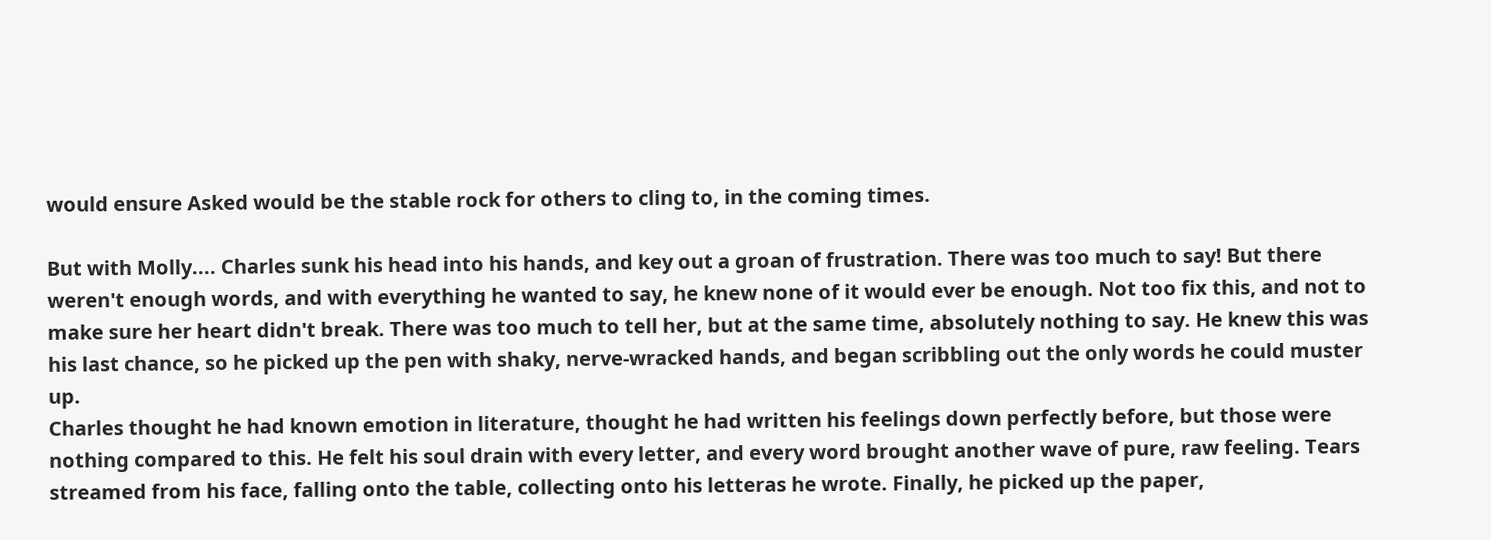would ensure Asked would be the stable rock for others to cling to, in the coming times.

But with Molly.... Charles sunk his head into his hands, and key out a groan of frustration. There was too much to say! But there weren't enough words, and with everything he wanted to say, he knew none of it would ever be enough. Not too fix this, and not to make sure her heart didn't break. There was too much to tell her, but at the same time, absolutely nothing to say. He knew this was his last chance, so he picked up the pen with shaky, nerve-wracked hands, and began scribbling out the only words he could muster up.
Charles thought he had known emotion in literature, thought he had written his feelings down perfectly before, but those were nothing compared to this. He felt his soul drain with every letter, and every word brought another wave of pure, raw feeling. Tears streamed from his face, falling onto the table, collecting onto his letteras he wrote. Finally, he picked up the paper,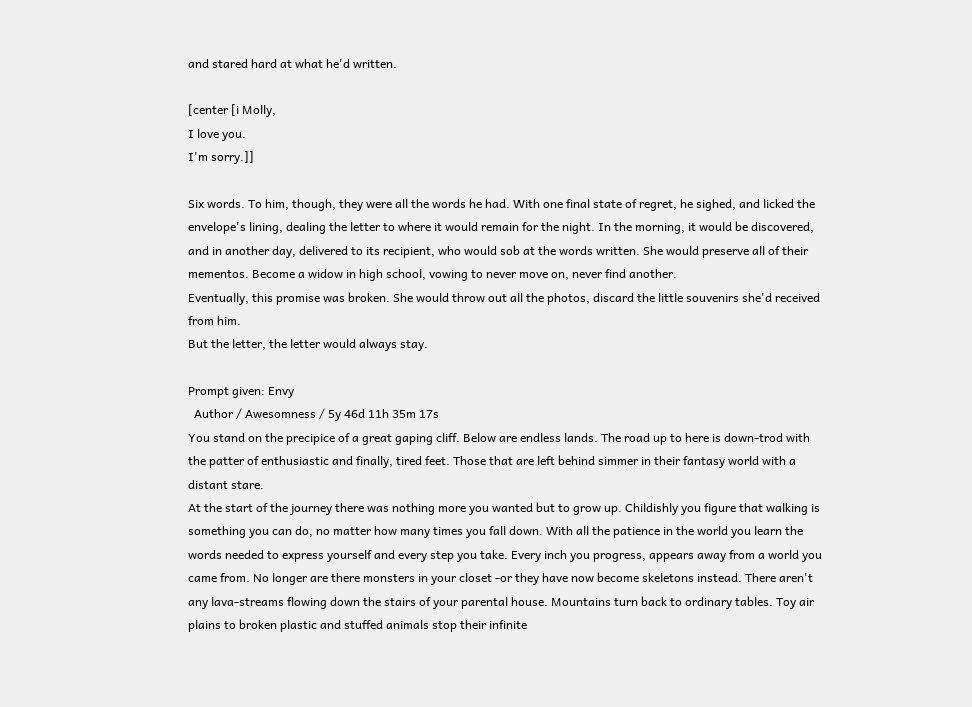and stared hard at what he'd written.

[center [i Molly,
I love you.
I'm sorry.]]

Six words. To him, though, they were all the words he had. With one final state of regret, he sighed, and licked the envelope's lining, dealing the letter to where it would remain for the night. In the morning, it would be discovered, and in another day, delivered to its recipient, who would sob at the words written. She would preserve all of their mementos. Become a widow in high school, vowing to never move on, never find another.
Eventually, this promise was broken. She would throw out all the photos, discard the little souvenirs she'd received from him.
But the letter, the letter would always stay.

Prompt given: Envy
  Author / Awesomness / 5y 46d 11h 35m 17s
You stand on the precipice of a great gaping cliff. Below are endless lands. The road up to here is down-trod with the patter of enthusiastic and finally, tired feet. Those that are left behind simmer in their fantasy world with a distant stare.
At the start of the journey there was nothing more you wanted but to grow up. Childishly you figure that walking is something you can do, no matter how many times you fall down. With all the patience in the world you learn the words needed to express yourself and every step you take. Every inch you progress, appears away from a world you came from. No longer are there monsters in your closet -or they have now become skeletons instead. There aren't any lava-streams flowing down the stairs of your parental house. Mountains turn back to ordinary tables. Toy air plains to broken plastic and stuffed animals stop their infinite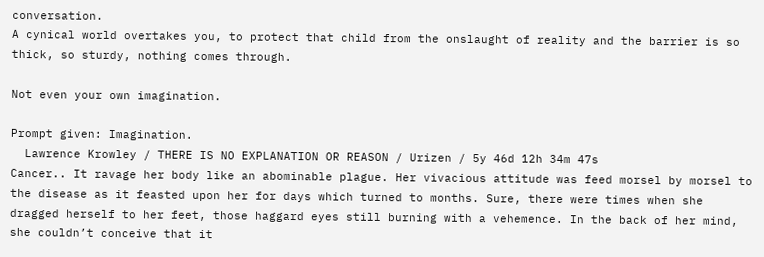conversation.
A cynical world overtakes you, to protect that child from the onslaught of reality and the barrier is so thick, so sturdy, nothing comes through.

Not even your own imagination.

Prompt given: Imagination.
  Lawrence Krowley / THERE IS NO EXPLANATION OR REASON / Urizen / 5y 46d 12h 34m 47s
Cancer.. It ravage her body like an abominable plague. Her vivacious attitude was feed morsel by morsel to the disease as it feasted upon her for days which turned to months. Sure, there were times when she dragged herself to her feet, those haggard eyes still burning with a vehemence. In the back of her mind, she couldn’t conceive that it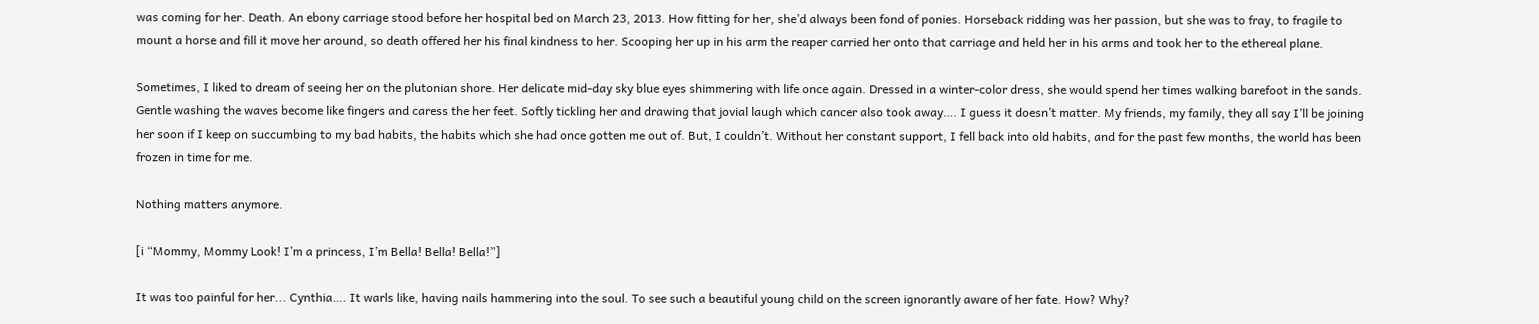was coming for her. Death. An ebony carriage stood before her hospital bed on March 23, 2013. How fitting for her, she’d always been fond of ponies. Horseback ridding was her passion, but she was to fray, to fragile to mount a horse and fill it move her around, so death offered her his final kindness to her. Scooping her up in his arm the reaper carried her onto that carriage and held her in his arms and took her to the ethereal plane.

Sometimes, I liked to dream of seeing her on the plutonian shore. Her delicate mid-day sky blue eyes shimmering with life once again. Dressed in a winter-color dress, she would spend her times walking barefoot in the sands. Gentle washing the waves become like fingers and caress the her feet. Softly tickling her and drawing that jovial laugh which cancer also took away…. I guess it doesn’t matter. My friends, my family, they all say I’ll be joining her soon if I keep on succumbing to my bad habits, the habits which she had once gotten me out of. But, I couldn’t. Without her constant support, I fell back into old habits, and for the past few months, the world has been frozen in time for me.

Nothing matters anymore.

[i “Mommy, Mommy Look! I’m a princess, I’m Bella! Bella! Bella!”]

It was too painful for her... Cynthia…. It warls like, having nails hammering into the soul. To see such a beautiful young child on the screen ignorantly aware of her fate. How? Why?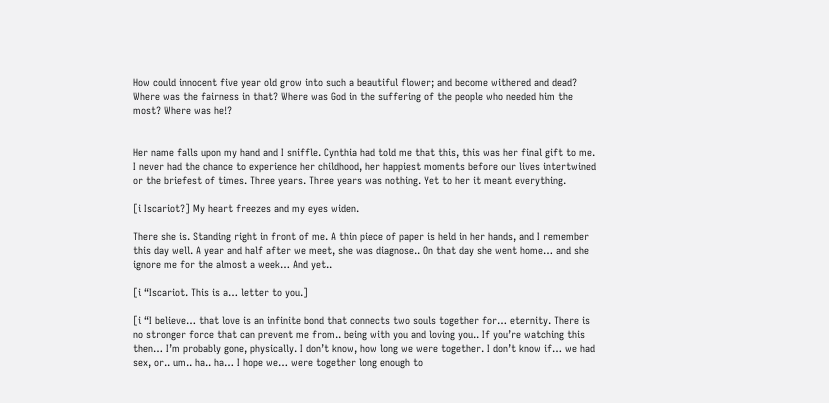How could innocent five year old grow into such a beautiful flower; and become withered and dead? Where was the fairness in that? Where was God in the suffering of the people who needed him the most? Where was he!?


Her name falls upon my hand and I sniffle. Cynthia had told me that this, this was her final gift to me. I never had the chance to experience her childhood, her happiest moments before our lives intertwined or the briefest of times. Three years. Three years was nothing. Yet to her it meant everything.

[i Iscariot?] My heart freezes and my eyes widen.

There she is. Standing right in front of me. A thin piece of paper is held in her hands, and I remember this day well. A year and half after we meet, she was diagnose.. On that day she went home… and she ignore me for the almost a week… And yet..

[i “Iscariot. This is a… letter to you.]

[i “I believe… that love is an infinite bond that connects two souls together for… eternity. There is no stronger force that can prevent me from.. being with you and loving you.. If you’re watching this then… I’m probably gone, physically. I don’t know, how long we were together. I don’t know if… we had sex, or.. um.. ha.. ha… I hope we… were together long enough to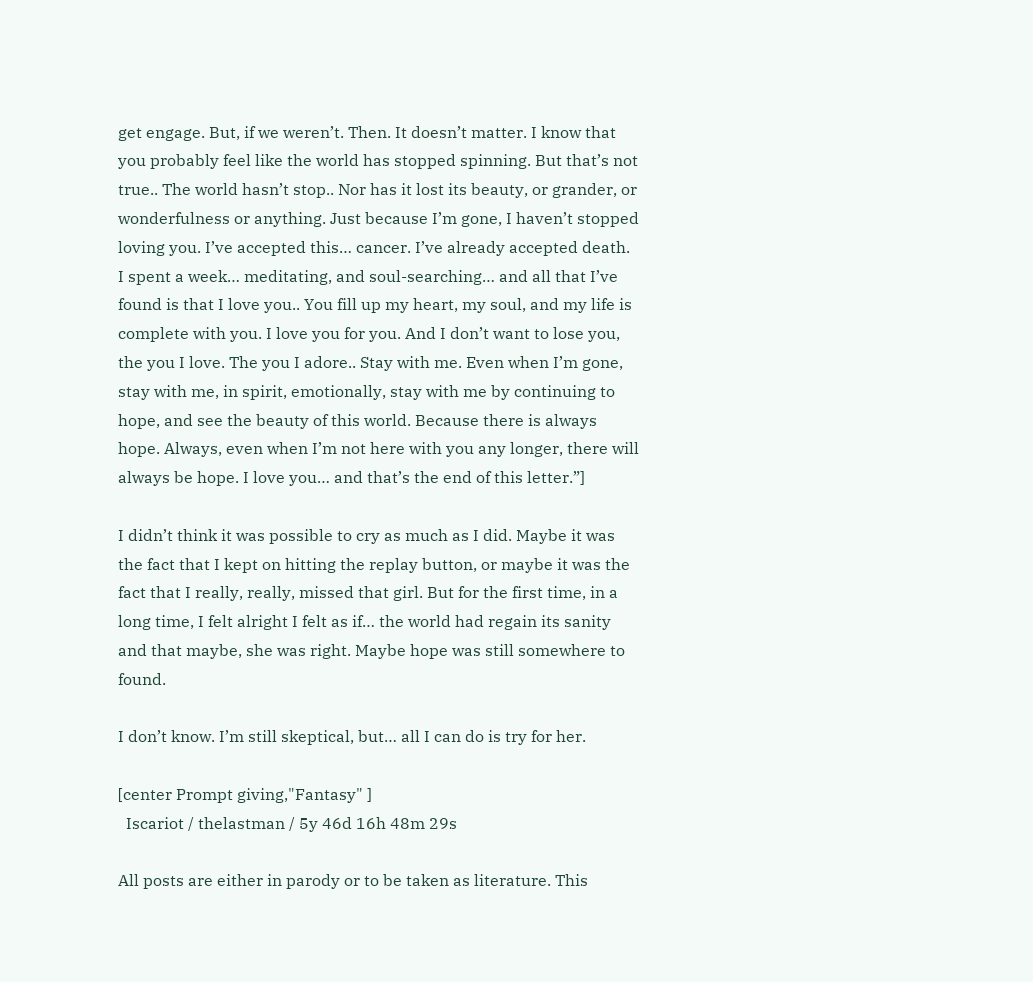get engage. But, if we weren’t. Then. It doesn’t matter. I know that you probably feel like the world has stopped spinning. But that’s not true.. The world hasn’t stop.. Nor has it lost its beauty, or grander, or wonderfulness or anything. Just because I’m gone, I haven’t stopped loving you. I’ve accepted this… cancer. I’ve already accepted death. I spent a week… meditating, and soul-searching… and all that I’ve found is that I love you.. You fill up my heart, my soul, and my life is complete with you. I love you for you. And I don’t want to lose you, the you I love. The you I adore.. Stay with me. Even when I’m gone, stay with me, in spirit, emotionally, stay with me by continuing to hope, and see the beauty of this world. Because there is always hope. Always, even when I’m not here with you any longer, there will always be hope. I love you… and that’s the end of this letter.”]

I didn’t think it was possible to cry as much as I did. Maybe it was the fact that I kept on hitting the replay button, or maybe it was the fact that I really, really, missed that girl. But for the first time, in a long time, I felt alright I felt as if… the world had regain its sanity and that maybe, she was right. Maybe hope was still somewhere to found.

I don’t know. I’m still skeptical, but… all I can do is try for her.

[center Prompt giving,"Fantasy" ]
  Iscariot / thelastman / 5y 46d 16h 48m 29s

All posts are either in parody or to be taken as literature. This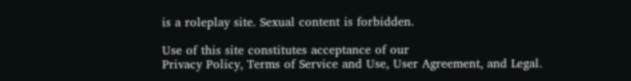is a roleplay site. Sexual content is forbidden.

Use of this site constitutes acceptance of our
Privacy Policy, Terms of Service and Use, User Agreement, and Legal.